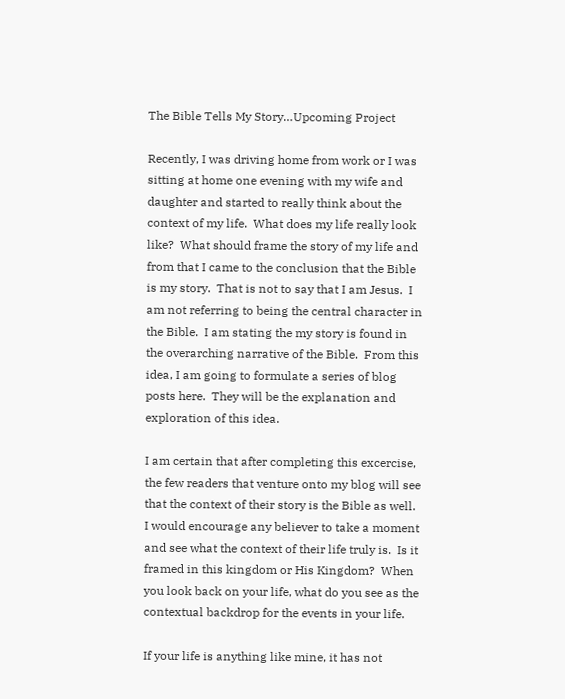The Bible Tells My Story…Upcoming Project

Recently, I was driving home from work or I was sitting at home one evening with my wife and daughter and started to really think about the context of my life.  What does my life really look like?  What should frame the story of my life and from that I came to the conclusion that the Bible is my story.  That is not to say that I am Jesus.  I am not referring to being the central character in the Bible.  I am stating the my story is found in the overarching narrative of the Bible.  From this idea, I am going to formulate a series of blog posts here.  They will be the explanation and exploration of this idea.

I am certain that after completing this excercise, the few readers that venture onto my blog will see that the context of their story is the Bible as well.  I would encourage any believer to take a moment and see what the context of their life truly is.  Is it framed in this kingdom or His Kingdom?  When you look back on your life, what do you see as the contextual backdrop for the events in your life.

If your life is anything like mine, it has not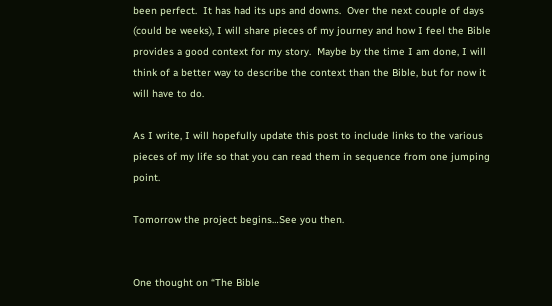been perfect.  It has had its ups and downs.  Over the next couple of days (could be weeks), I will share pieces of my journey and how I feel the Bible provides a good context for my story.  Maybe by the time I am done, I will think of a better way to describe the context than the Bible, but for now it will have to do.

As I write, I will hopefully update this post to include links to the various pieces of my life so that you can read them in sequence from one jumping point.

Tomorrow the project begins…See you then.


One thought on “The Bible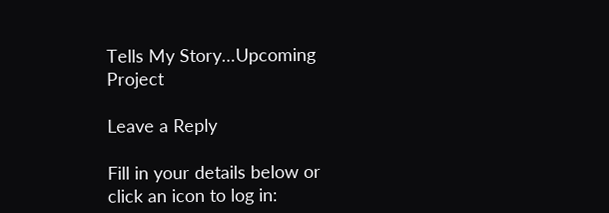Tells My Story…Upcoming Project

Leave a Reply

Fill in your details below or click an icon to log in: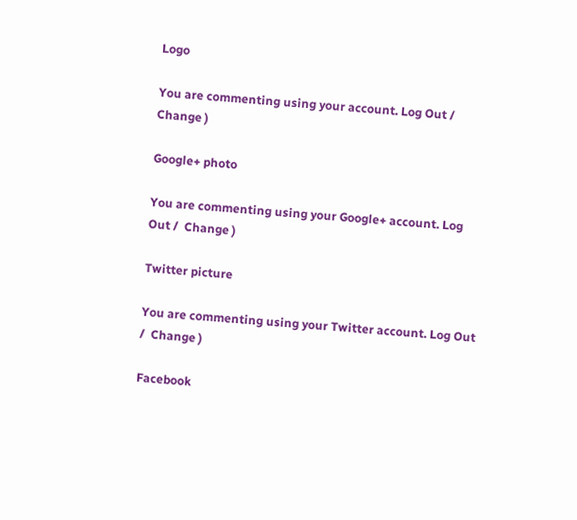Logo

You are commenting using your account. Log Out /  Change )

Google+ photo

You are commenting using your Google+ account. Log Out /  Change )

Twitter picture

You are commenting using your Twitter account. Log Out /  Change )

Facebook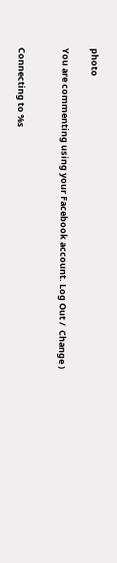photo

You are commenting using your Facebook account. Log Out /  Change )


Connecting to %s